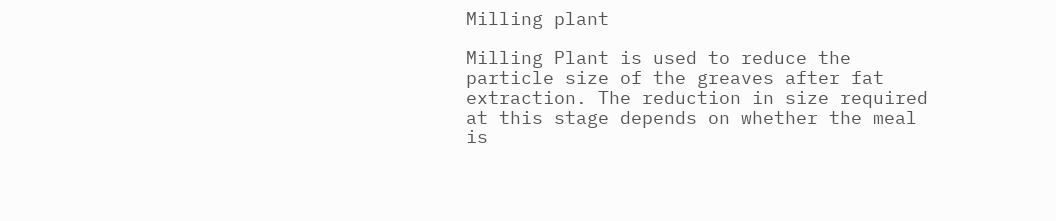Milling plant

Milling Plant is used to reduce the particle size of the greaves after fat extraction. The reduction in size required at this stage depends on whether the meal is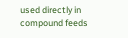used directly in compound feeds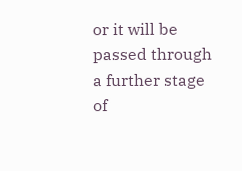or it will be passed through a further stage of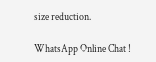size reduction.

WhatsApp Online Chat !